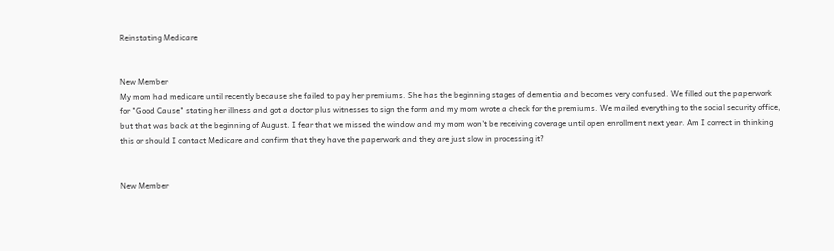Reinstating Medicare


New Member
My mom had medicare until recently because she failed to pay her premiums. She has the beginning stages of dementia and becomes very confused. We filled out the paperwork for "Good Cause" stating her illness and got a doctor plus witnesses to sign the form and my mom wrote a check for the premiums. We mailed everything to the social security office, but that was back at the beginning of August. I fear that we missed the window and my mom won't be receiving coverage until open enrollment next year. Am I correct in thinking this or should I contact Medicare and confirm that they have the paperwork and they are just slow in processing it?


New Member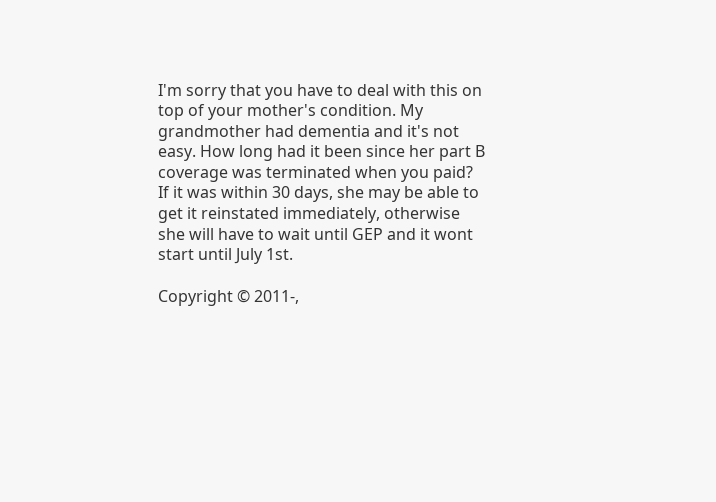I'm sorry that you have to deal with this on top of your mother's condition. My grandmother had dementia and it's not easy. How long had it been since her part B coverage was terminated when you paid? If it was within 30 days, she may be able to get it reinstated immediately, otherwise she will have to wait until GEP and it wont start until July 1st.

Copyright © 2011-,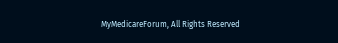MyMedicareForum, All Rights Reserved